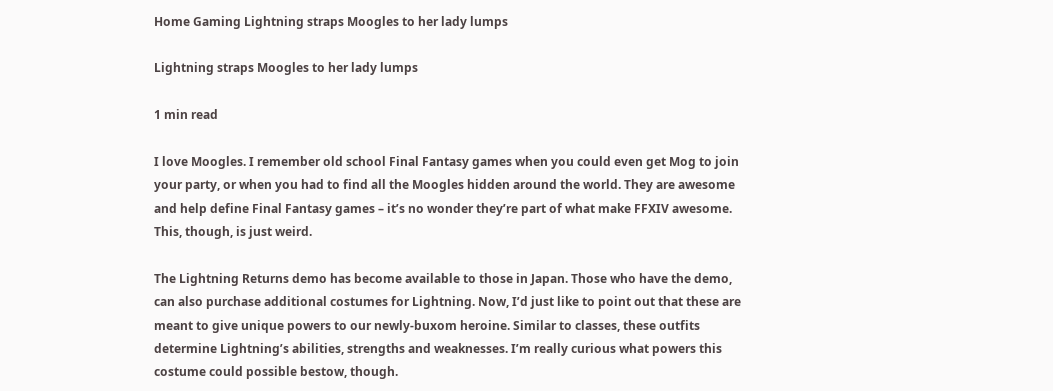Home Gaming Lightning straps Moogles to her lady lumps

Lightning straps Moogles to her lady lumps

1 min read

I love Moogles. I remember old school Final Fantasy games when you could even get Mog to join your party, or when you had to find all the Moogles hidden around the world. They are awesome and help define Final Fantasy games – it’s no wonder they’re part of what make FFXIV awesome. This, though, is just weird.

The Lightning Returns demo has become available to those in Japan. Those who have the demo, can also purchase additional costumes for Lightning. Now, I’d just like to point out that these are meant to give unique powers to our newly-buxom heroine. Similar to classes, these outfits determine Lightning’s abilities, strengths and weaknesses. I’m really curious what powers this costume could possible bestow, though.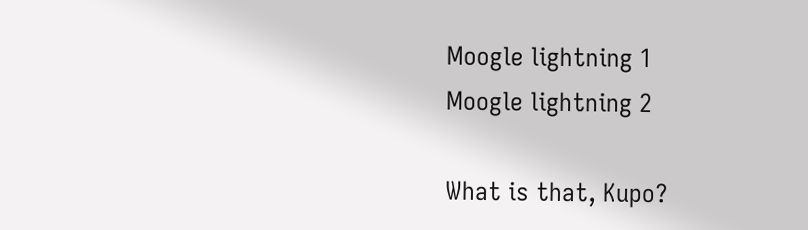Moogle lightning 1
Moogle lightning 2

What is that, Kupo?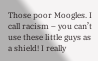Those poor Moogles. I call racism – you can’t use these little guys as a shield! I really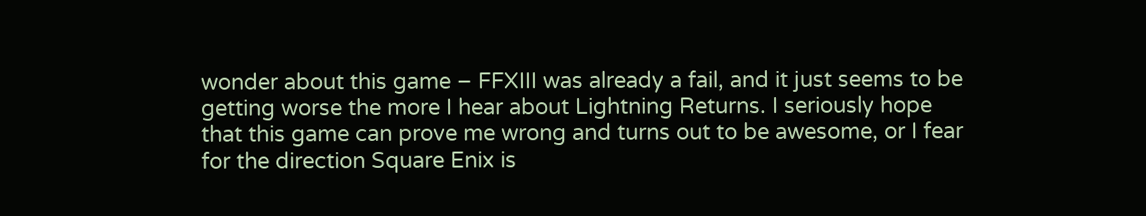wonder about this game – FFXIII was already a fail, and it just seems to be getting worse the more I hear about Lightning Returns. I seriously hope that this game can prove me wrong and turns out to be awesome, or I fear for the direction Square Enix is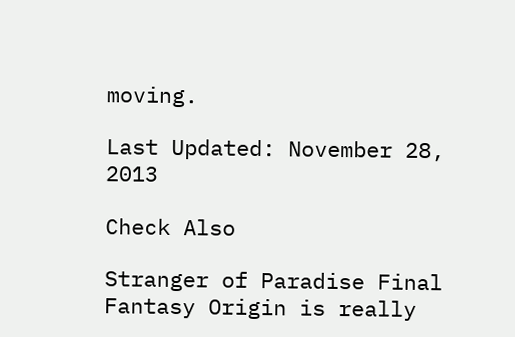moving.

Last Updated: November 28, 2013

Check Also

Stranger of Paradise Final Fantasy Origin is really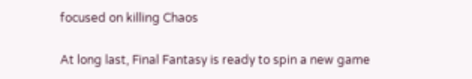focused on killing Chaos

At long last, Final Fantasy is ready to spin a new game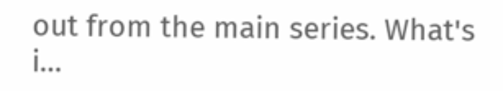out from the main series. What's i…